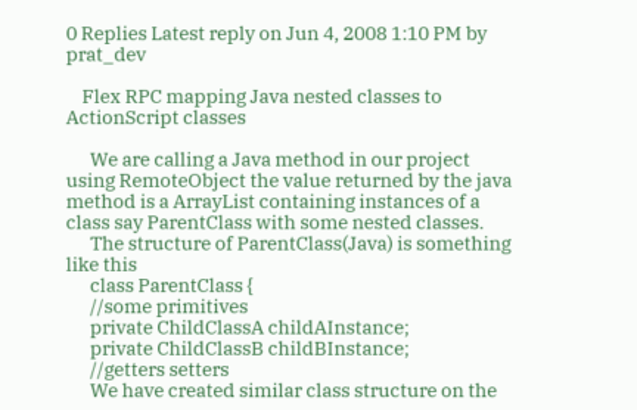0 Replies Latest reply on Jun 4, 2008 1:10 PM by prat_dev

    Flex RPC mapping Java nested classes to ActionScript classes

      We are calling a Java method in our project using RemoteObject the value returned by the java method is a ArrayList containing instances of a class say ParentClass with some nested classes.
      The structure of ParentClass(Java) is something like this
      class ParentClass {
      //some primitives
      private ChildClassA childAInstance;
      private ChildClassB childBInstance;
      //getters setters
      We have created similar class structure on the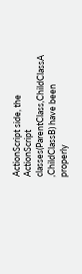ActionScript side, the ActionScript classes(ParentClass,ChildClassA ,ChildClassB) have been properly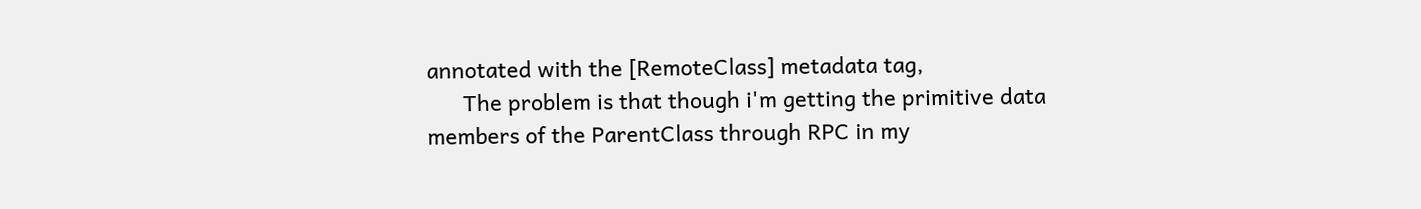annotated with the [RemoteClass] metadata tag,
      The problem is that though i'm getting the primitive data members of the ParentClass through RPC in my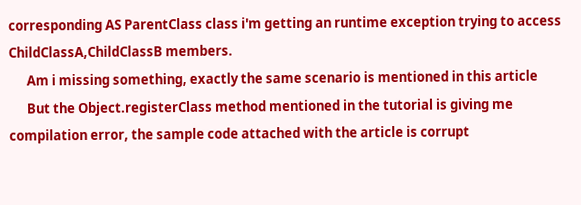corresponding AS ParentClass class i'm getting an runtime exception trying to access ChildClassA,ChildClassB members.
      Am i missing something, exactly the same scenario is mentioned in this article
      But the Object.registerClass method mentioned in the tutorial is giving me compilation error, the sample code attached with the article is corrupt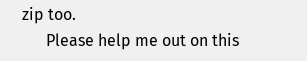zip too.
      Please help me out on this